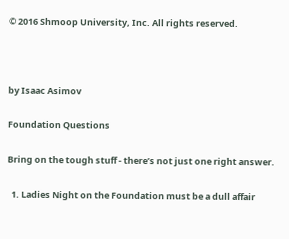© 2016 Shmoop University, Inc. All rights reserved.



by Isaac Asimov

Foundation Questions

Bring on the tough stuff - there’s not just one right answer.

  1. Ladies Night on the Foundation must be a dull affair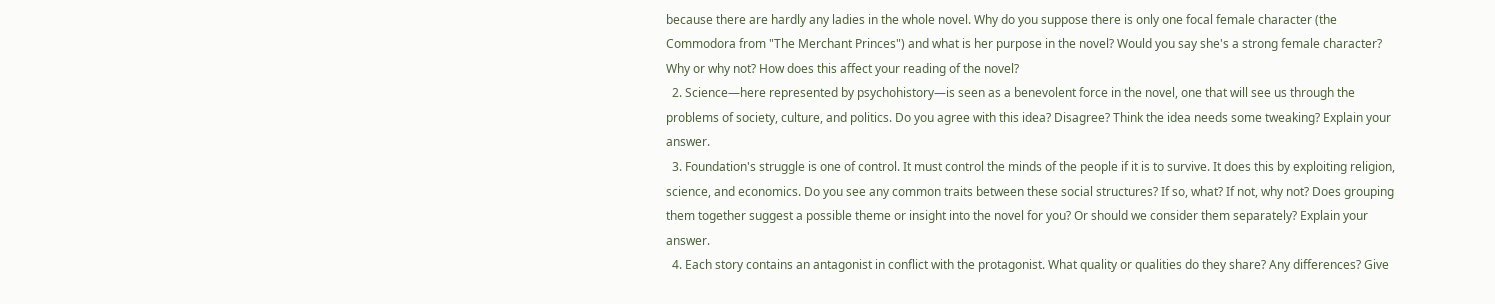because there are hardly any ladies in the whole novel. Why do you suppose there is only one focal female character (the Commodora from "The Merchant Princes") and what is her purpose in the novel? Would you say she's a strong female character? Why or why not? How does this affect your reading of the novel?
  2. Science—here represented by psychohistory—is seen as a benevolent force in the novel, one that will see us through the problems of society, culture, and politics. Do you agree with this idea? Disagree? Think the idea needs some tweaking? Explain your answer.
  3. Foundation's struggle is one of control. It must control the minds of the people if it is to survive. It does this by exploiting religion, science, and economics. Do you see any common traits between these social structures? If so, what? If not, why not? Does grouping them together suggest a possible theme or insight into the novel for you? Or should we consider them separately? Explain your answer.
  4. Each story contains an antagonist in conflict with the protagonist. What quality or qualities do they share? Any differences? Give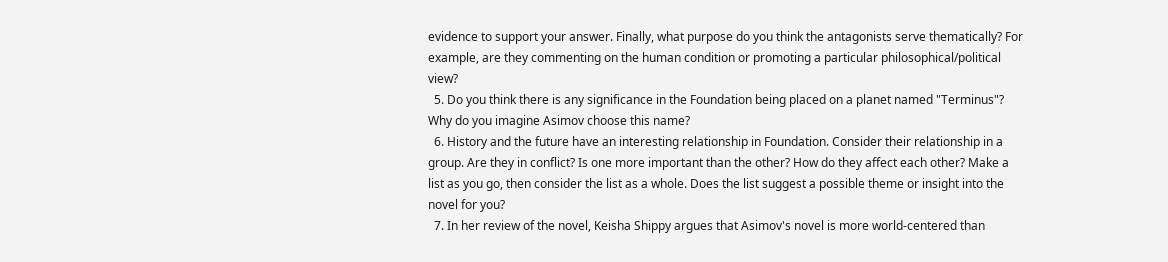evidence to support your answer. Finally, what purpose do you think the antagonists serve thematically? For example, are they commenting on the human condition or promoting a particular philosophical/political view?
  5. Do you think there is any significance in the Foundation being placed on a planet named "Terminus"? Why do you imagine Asimov choose this name?
  6. History and the future have an interesting relationship in Foundation. Consider their relationship in a group. Are they in conflict? Is one more important than the other? How do they affect each other? Make a list as you go, then consider the list as a whole. Does the list suggest a possible theme or insight into the novel for you?
  7. In her review of the novel, Keisha Shippy argues that Asimov's novel is more world-centered than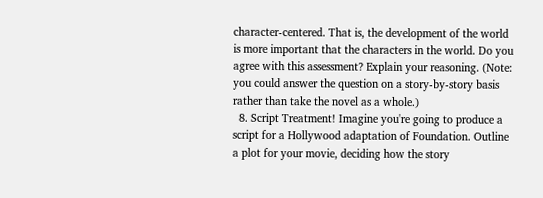character-centered. That is, the development of the world is more important that the characters in the world. Do you agree with this assessment? Explain your reasoning. (Note: you could answer the question on a story-by-story basis rather than take the novel as a whole.)
  8. Script Treatment! Imagine you're going to produce a script for a Hollywood adaptation of Foundation. Outline a plot for your movie, deciding how the story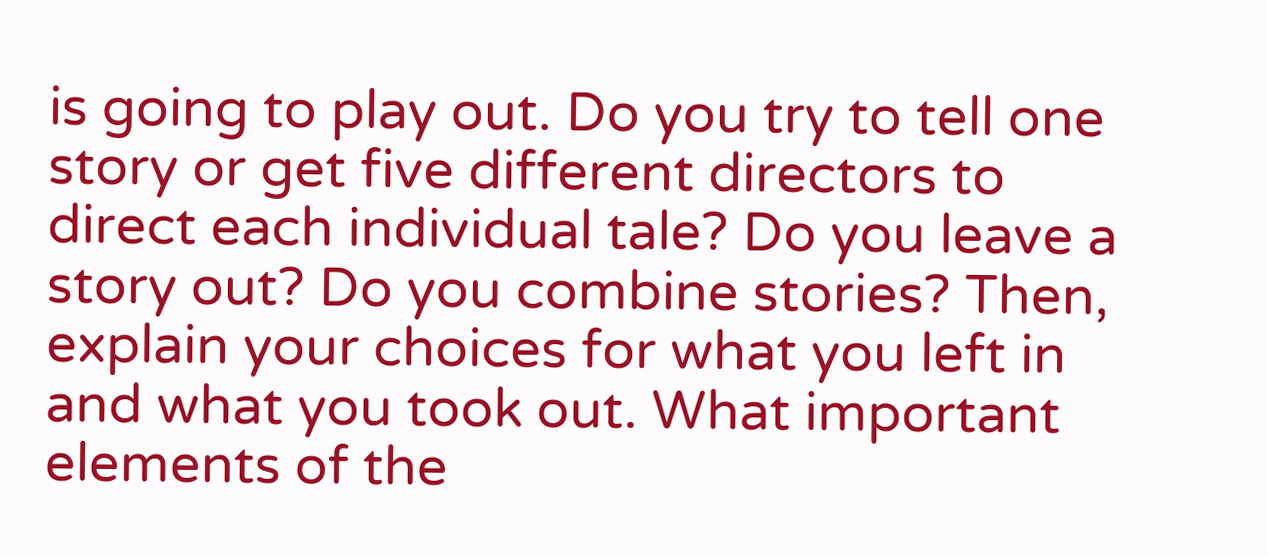is going to play out. Do you try to tell one story or get five different directors to direct each individual tale? Do you leave a story out? Do you combine stories? Then, explain your choices for what you left in and what you took out. What important elements of the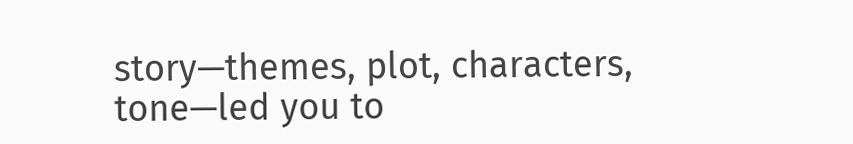story—themes, plot, characters, tone—led you to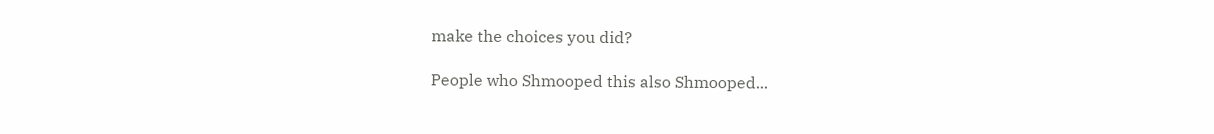make the choices you did?

People who Shmooped this also Shmooped...